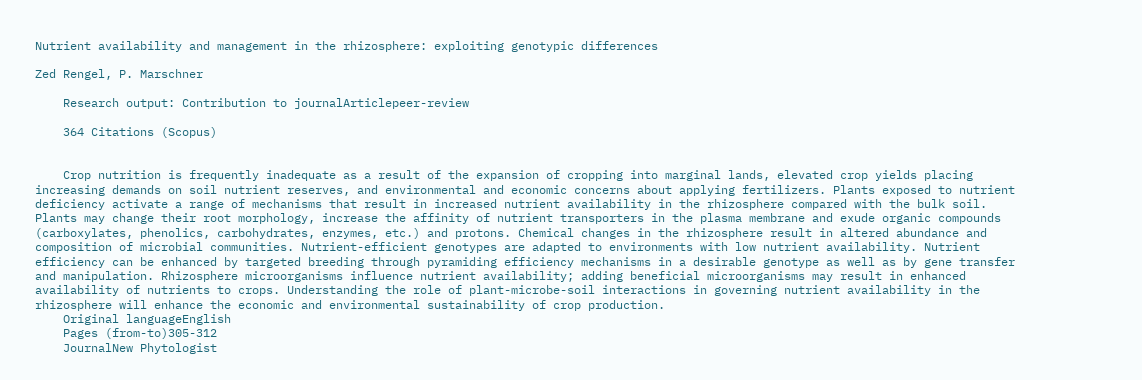Nutrient availability and management in the rhizosphere: exploiting genotypic differences

Zed Rengel, P. Marschner

    Research output: Contribution to journalArticlepeer-review

    364 Citations (Scopus)


    Crop nutrition is frequently inadequate as a result of the expansion of cropping into marginal lands, elevated crop yields placing increasing demands on soil nutrient reserves, and environmental and economic concerns about applying fertilizers. Plants exposed to nutrient deficiency activate a range of mechanisms that result in increased nutrient availability in the rhizosphere compared with the bulk soil. Plants may change their root morphology, increase the affinity of nutrient transporters in the plasma membrane and exude organic compounds (carboxylates, phenolics, carbohydrates, enzymes, etc.) and protons. Chemical changes in the rhizosphere result in altered abundance and composition of microbial communities. Nutrient-efficient genotypes are adapted to environments with low nutrient availability. Nutrient efficiency can be enhanced by targeted breeding through pyramiding efficiency mechanisms in a desirable genotype as well as by gene transfer and manipulation. Rhizosphere microorganisms influence nutrient availability; adding beneficial microorganisms may result in enhanced availability of nutrients to crops. Understanding the role of plant-microbe-soil interactions in governing nutrient availability in the rhizosphere will enhance the economic and environmental sustainability of crop production.
    Original languageEnglish
    Pages (from-to)305-312
    JournalNew Phytologist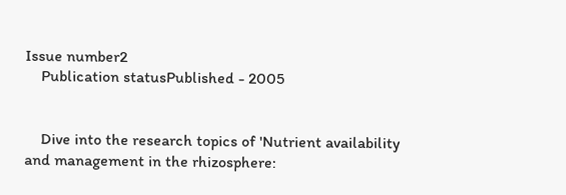Issue number2
    Publication statusPublished - 2005


    Dive into the research topics of 'Nutrient availability and management in the rhizosphere: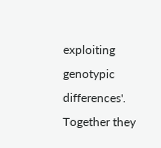exploiting genotypic differences'. Together they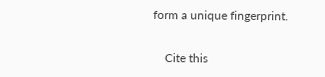form a unique fingerprint.

    Cite this